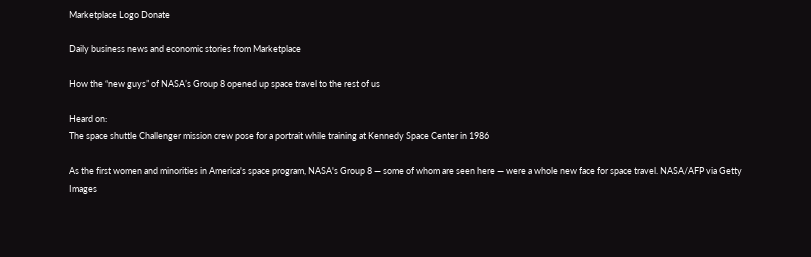Marketplace Logo Donate

Daily business news and economic stories from Marketplace

How the “new guys” of NASA’s Group 8 opened up space travel to the rest of us

Heard on:
The space shuttle Challenger mission crew pose for a portrait while training at Kennedy Space Center in 1986

As the first women and minorities in America's space program, NASA's Group 8 — some of whom are seen here — were a whole new face for space travel. NASA/AFP via Getty Images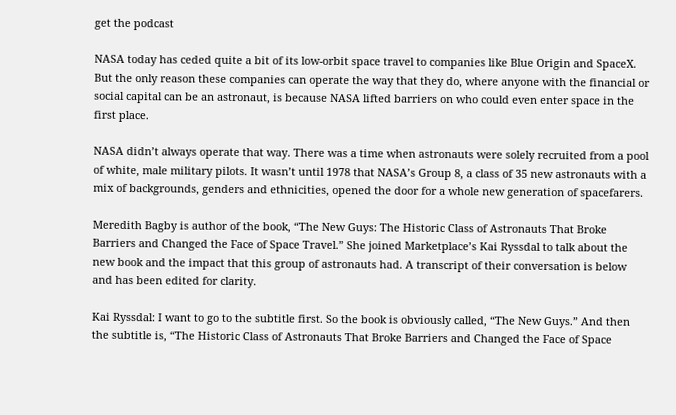get the podcast

NASA today has ceded quite a bit of its low-orbit space travel to companies like Blue Origin and SpaceX. But the only reason these companies can operate the way that they do, where anyone with the financial or social capital can be an astronaut, is because NASA lifted barriers on who could even enter space in the first place.

NASA didn’t always operate that way. There was a time when astronauts were solely recruited from a pool of white, male military pilots. It wasn’t until 1978 that NASA’s Group 8, a class of 35 new astronauts with a mix of backgrounds, genders and ethnicities, opened the door for a whole new generation of spacefarers.

Meredith Bagby is author of the book, “The New Guys: The Historic Class of Astronauts That Broke Barriers and Changed the Face of Space Travel.” She joined Marketplace’s Kai Ryssdal to talk about the new book and the impact that this group of astronauts had. A transcript of their conversation is below and has been edited for clarity.

Kai Ryssdal: I want to go to the subtitle first. So the book is obviously called, “The New Guys.” And then the subtitle is, “The Historic Class of Astronauts That Broke Barriers and Changed the Face of Space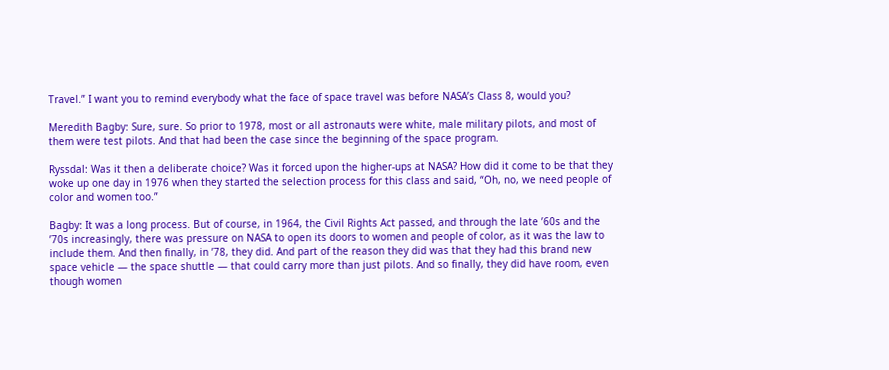Travel.” I want you to remind everybody what the face of space travel was before NASA’s Class 8, would you?

Meredith Bagby: Sure, sure. So prior to 1978, most or all astronauts were white, male military pilots, and most of them were test pilots. And that had been the case since the beginning of the space program.

Ryssdal: Was it then a deliberate choice? Was it forced upon the higher-ups at NASA? How did it come to be that they woke up one day in 1976 when they started the selection process for this class and said, “Oh, no, we need people of color and women too.”

Bagby: It was a long process. But of course, in 1964, the Civil Rights Act passed, and through the late ’60s and the ’70s increasingly, there was pressure on NASA to open its doors to women and people of color, as it was the law to include them. And then finally, in ’78, they did. And part of the reason they did was that they had this brand new space vehicle — the space shuttle — that could carry more than just pilots. And so finally, they did have room, even though women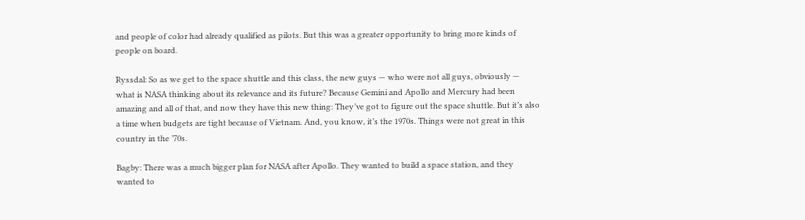and people of color had already qualified as pilots. But this was a greater opportunity to bring more kinds of people on board.

Ryssdal: So as we get to the space shuttle and this class, the new guys — who were not all guys, obviously — what is NASA thinking about its relevance and its future? Because Gemini and Apollo and Mercury had been amazing and all of that, and now they have this new thing: They’ve got to figure out the space shuttle. But it’s also a time when budgets are tight because of Vietnam. And, you know, it’s the 1970s. Things were not great in this country in the ’70s.

Bagby: There was a much bigger plan for NASA after Apollo. They wanted to build a space station, and they wanted to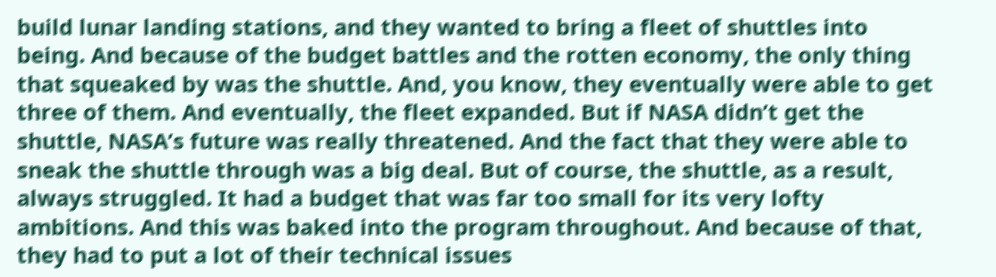build lunar landing stations, and they wanted to bring a fleet of shuttles into being. And because of the budget battles and the rotten economy, the only thing that squeaked by was the shuttle. And, you know, they eventually were able to get three of them. And eventually, the fleet expanded. But if NASA didn’t get the shuttle, NASA’s future was really threatened. And the fact that they were able to sneak the shuttle through was a big deal. But of course, the shuttle, as a result, always struggled. It had a budget that was far too small for its very lofty ambitions. And this was baked into the program throughout. And because of that, they had to put a lot of their technical issues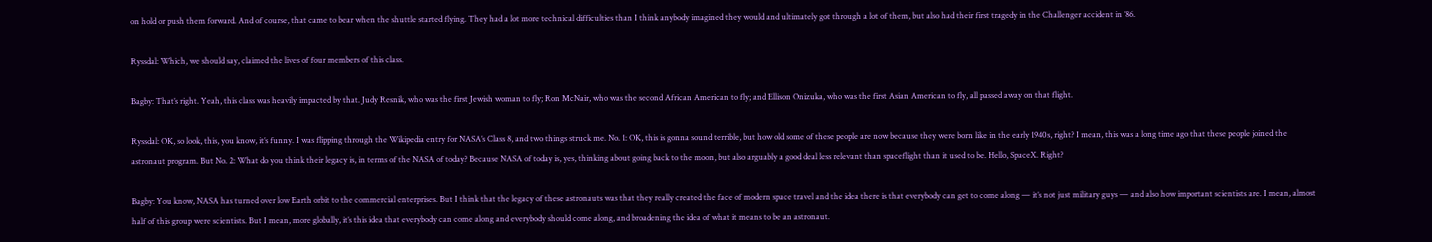on hold or push them forward. And of course, that came to bear when the shuttle started flying. They had a lot more technical difficulties than I think anybody imagined they would and ultimately got through a lot of them, but also had their first tragedy in the Challenger accident in ’86.

Ryssdal: Which, we should say, claimed the lives of four members of this class.

Bagby: That’s right. Yeah, this class was heavily impacted by that. Judy Resnik, who was the first Jewish woman to fly; Ron McNair, who was the second African American to fly; and Ellison Onizuka, who was the first Asian American to fly, all passed away on that flight.

Ryssdal: OK, so look, this, you know, it’s funny. I was flipping through the Wikipedia entry for NASA’s Class 8, and two things struck me. No. 1: OK, this is gonna sound terrible, but how old some of these people are now because they were born like in the early 1940s, right? I mean, this was a long time ago that these people joined the astronaut program. But No. 2: What do you think their legacy is, in terms of the NASA of today? Because NASA of today is, yes, thinking about going back to the moon, but also arguably a good deal less relevant than spaceflight than it used to be. Hello, SpaceX. Right?

Bagby: You know, NASA has turned over low Earth orbit to the commercial enterprises. But I think that the legacy of these astronauts was that they really created the face of modern space travel and the idea there is that everybody can get to come along — it’s not just military guys — and also how important scientists are. I mean, almost half of this group were scientists. But I mean, more globally, it’s this idea that everybody can come along and everybody should come along, and broadening the idea of what it means to be an astronaut.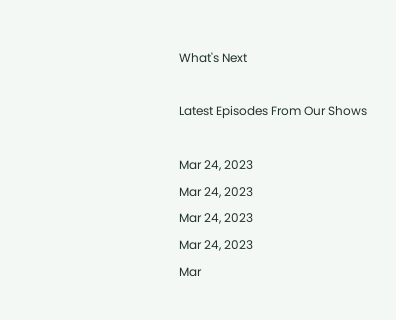What's Next

Latest Episodes From Our Shows

Mar 24, 2023
Mar 24, 2023
Mar 24, 2023
Mar 24, 2023
Mar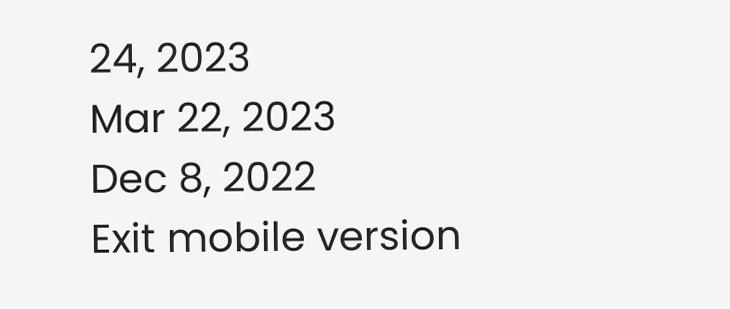24, 2023
Mar 22, 2023
Dec 8, 2022
Exit mobile version